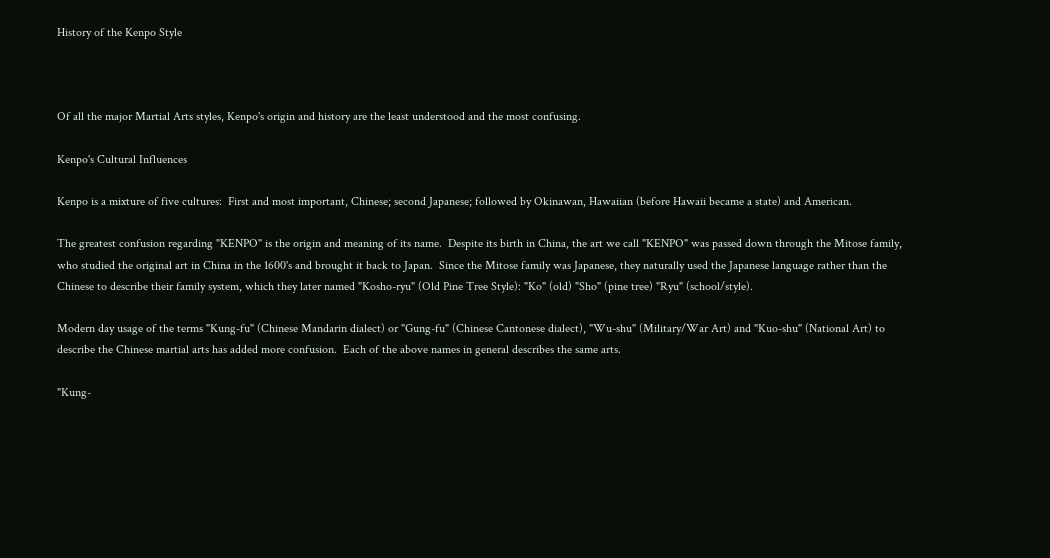History of the Kenpo Style



Of all the major Martial Arts styles, Kenpo's origin and history are the least understood and the most confusing.

Kenpo's Cultural Influences

Kenpo is a mixture of five cultures:  First and most important, Chinese; second Japanese; followed by Okinawan, Hawaiian (before Hawaii became a state) and American.

The greatest confusion regarding "KENPO" is the origin and meaning of its name.  Despite its birth in China, the art we call "KENPO" was passed down through the Mitose family, who studied the original art in China in the 1600's and brought it back to Japan.  Since the Mitose family was Japanese, they naturally used the Japanese language rather than the Chinese to describe their family system, which they later named "Kosho-ryu" (Old Pine Tree Style): "Ko" (old) "Sho" (pine tree) "Ryu" (school/style).

Modern day usage of the terms "Kung-fu" (Chinese Mandarin dialect) or "Gung-fu" (Chinese Cantonese dialect), "Wu-shu" (Military/War Art) and "Kuo-shu" (National Art) to describe the Chinese martial arts has added more confusion.  Each of the above names in general describes the same arts.

"Kung-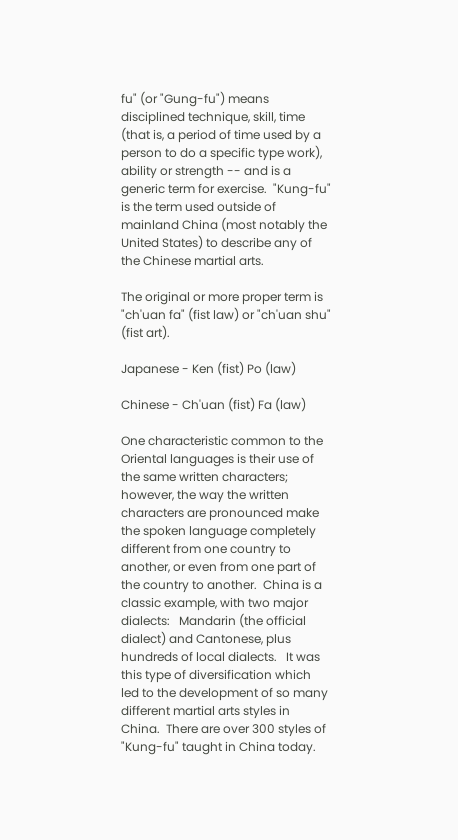fu" (or "Gung-fu") means disciplined technique, skill, time (that is, a period of time used by a person to do a specific type work), ability or strength -- and is a generic term for exercise.  "Kung-fu" is the term used outside of mainland China (most notably the United States) to describe any of the Chinese martial arts.

The original or more proper term is "ch'uan fa" (fist law) or "ch'uan shu" (fist art).

Japanese - Ken (fist) Po (law)

Chinese - Ch'uan (fist) Fa (law)

One characteristic common to the Oriental languages is their use of the same written characters; however, the way the written characters are pronounced make the spoken language completely different from one country to another, or even from one part of the country to another.  China is a classic example, with two major dialects:   Mandarin (the official dialect) and Cantonese, plus hundreds of local dialects.   It was this type of diversification which led to the development of so many different martial arts styles in China.  There are over 300 styles of "Kung-fu" taught in China today.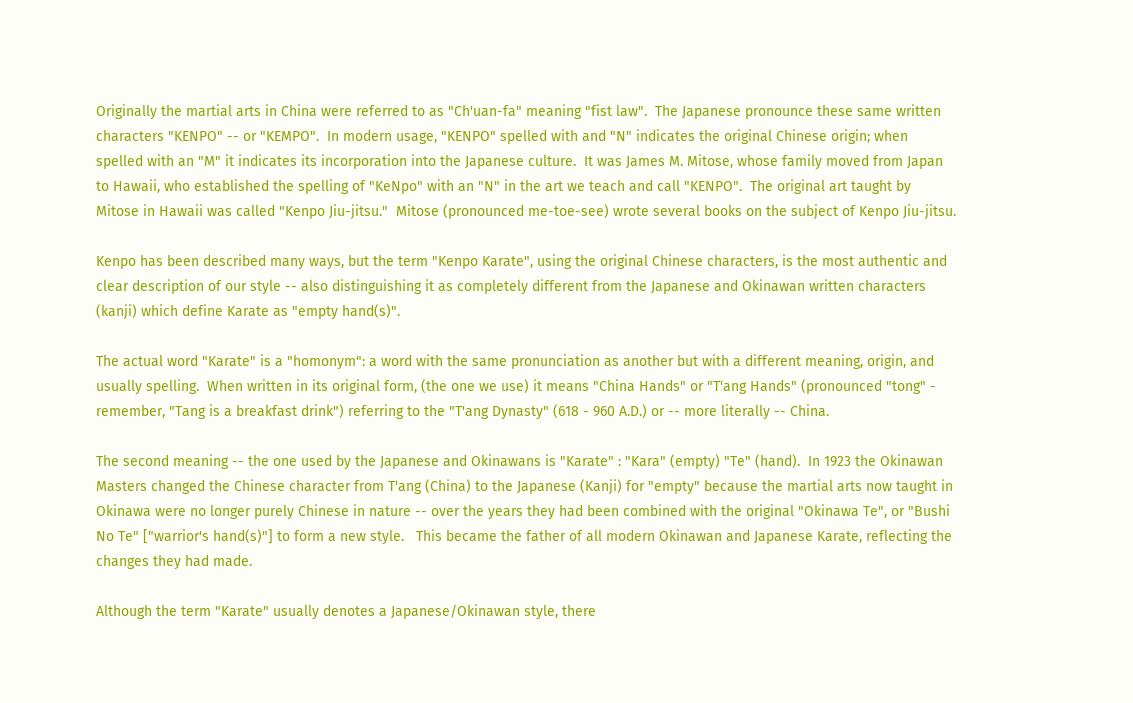Originally the martial arts in China were referred to as "Ch'uan-fa" meaning "fist law".  The Japanese pronounce these same written characters "KENPO" -- or "KEMPO".  In modern usage, "KENPO" spelled with and "N" indicates the original Chinese origin; when spelled with an "M" it indicates its incorporation into the Japanese culture.  It was James M. Mitose, whose family moved from Japan to Hawaii, who established the spelling of "KeNpo" with an "N" in the art we teach and call "KENPO".  The original art taught by Mitose in Hawaii was called "Kenpo Jiu-jitsu."  Mitose (pronounced me-toe-see) wrote several books on the subject of Kenpo Jiu-jitsu.

Kenpo has been described many ways, but the term "Kenpo Karate", using the original Chinese characters, is the most authentic and clear description of our style -- also distinguishing it as completely different from the Japanese and Okinawan written characters (kanji) which define Karate as "empty hand(s)".

The actual word "Karate" is a "homonym": a word with the same pronunciation as another but with a different meaning, origin, and usually spelling.  When written in its original form, (the one we use) it means "China Hands" or "T'ang Hands" (pronounced "tong" - remember, "Tang is a breakfast drink") referring to the "T'ang Dynasty" (618 - 960 A.D.) or -- more literally -- China.

The second meaning -- the one used by the Japanese and Okinawans is "Karate" : "Kara" (empty) "Te" (hand).  In 1923 the Okinawan Masters changed the Chinese character from T'ang (China) to the Japanese (Kanji) for "empty" because the martial arts now taught in Okinawa were no longer purely Chinese in nature -- over the years they had been combined with the original "Okinawa Te", or "Bushi No Te" ["warrior's hand(s)"] to form a new style.   This became the father of all modern Okinawan and Japanese Karate, reflecting the changes they had made.

Although the term "Karate" usually denotes a Japanese/Okinawan style, there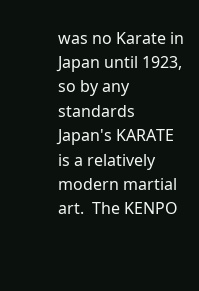was no Karate in Japan until 1923, so by any standards Japan's KARATE is a relatively modern martial art.  The KENPO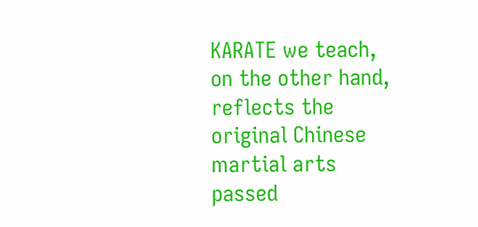KARATE we teach, on the other hand, reflects the original Chinese martial arts passed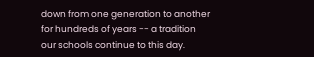down from one generation to another for hundreds of years -- a tradition our schools continue to this day.